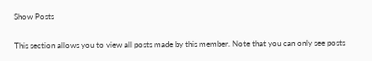Show Posts

This section allows you to view all posts made by this member. Note that you can only see posts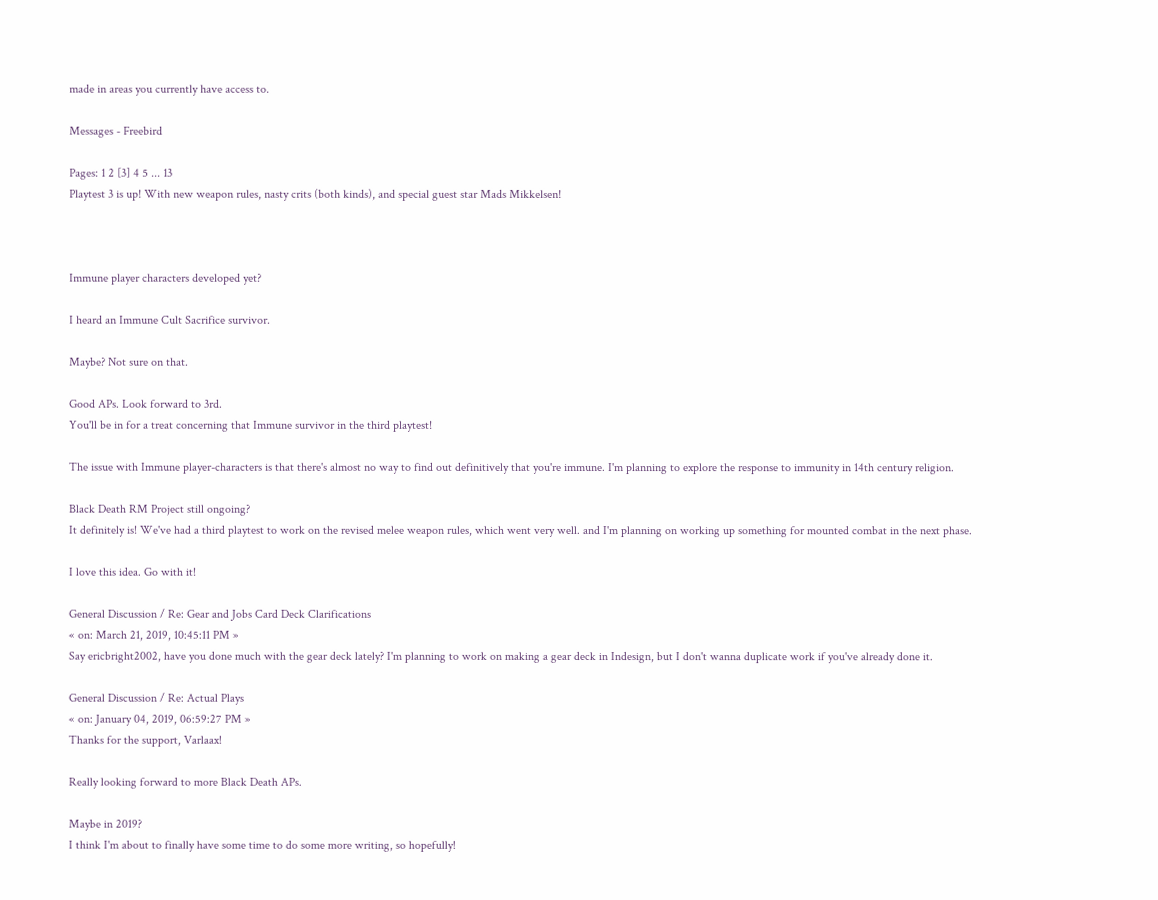made in areas you currently have access to.

Messages - Freebird

Pages: 1 2 [3] 4 5 ... 13
Playtest 3 is up! With new weapon rules, nasty crits (both kinds), and special guest star Mads Mikkelsen!



Immune player characters developed yet?

I heard an Immune Cult Sacrifice survivor.

Maybe? Not sure on that.

Good APs. Look forward to 3rd.
You'll be in for a treat concerning that Immune survivor in the third playtest!

The issue with Immune player-characters is that there's almost no way to find out definitively that you're immune. I'm planning to explore the response to immunity in 14th century religion.

Black Death RM Project still ongoing?
It definitely is! We've had a third playtest to work on the revised melee weapon rules, which went very well. and I'm planning on working up something for mounted combat in the next phase.

I love this idea. Go with it!

General Discussion / Re: Gear and Jobs Card Deck Clarifications
« on: March 21, 2019, 10:45:11 PM »
Say ericbright2002, have you done much with the gear deck lately? I'm planning to work on making a gear deck in Indesign, but I don't wanna duplicate work if you've already done it.

General Discussion / Re: Actual Plays
« on: January 04, 2019, 06:59:27 PM »
Thanks for the support, Varlaax!

Really looking forward to more Black Death APs.

Maybe in 2019?
I think I'm about to finally have some time to do some more writing, so hopefully!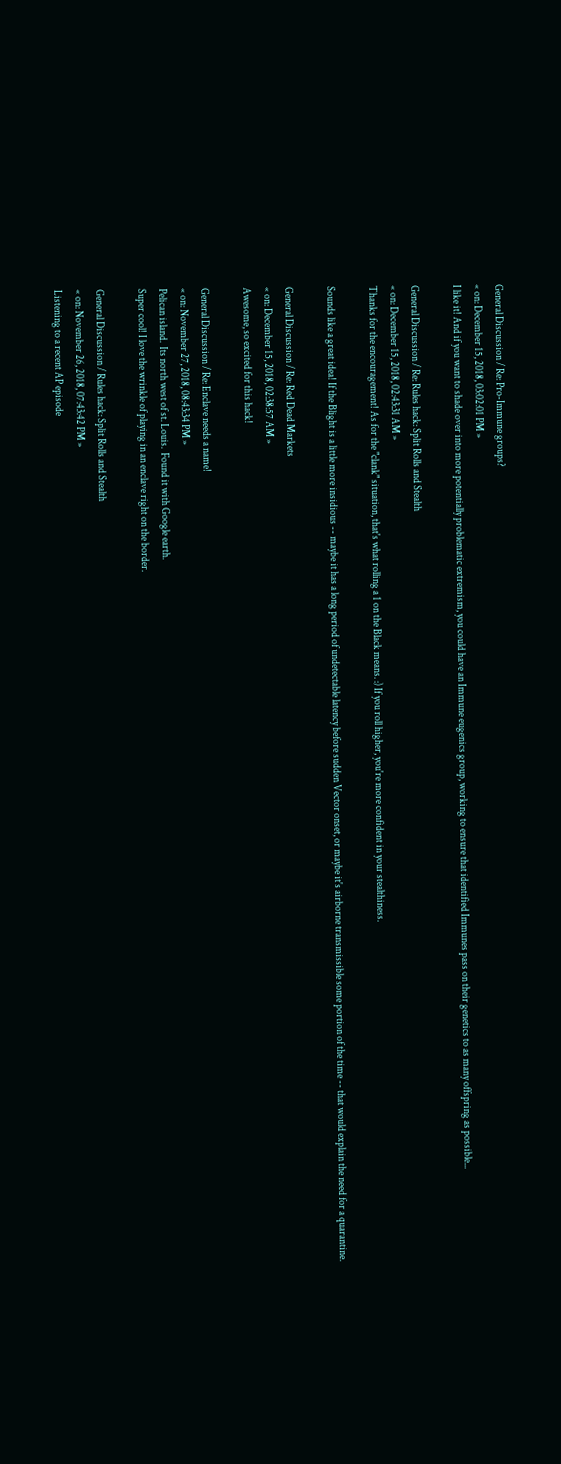General Discussion / Re: Pro-Immune groups?
« on: December 15, 2018, 03:02:01 PM »
I like it! And if you want to shade over into more potentially problematic extremism, you could have an Immune eugenics group, working to ensure that identified Immunes pass on their genetics to as many offspring as possible...

General Discussion / Re: Rules hack: Split Rolls and Stealth
« on: December 15, 2018, 02:43:31 AM »
Thanks for the encouragement! As for the "clank" situation, that's what rolling a 1 on the Black means. :) If you roll higher, you're more confident in your stealthiness.

Sounds like a great idea! If the Blight is a little more insidious -- maybe it has a long period of undetectable latency before sudden Vector onset, or maybe it's airborne transmissible some portion of the time -- that would explain the need for a quarantine.

General Discussion / Re: Red Dead Markets
« on: December 15, 2018, 02:38:57 AM »
Awesome, so excited for this hack!

General Discussion / Re: Enclave needs a name!
« on: November 27, 2018, 08:43:34 PM »
Pelican island.  Its north west of st. Louis.  Found it with Google earth.
Super cool! I love the wrinkle of playing in an enclave right on the border.

General Discussion / Rules hack: Split Rolls and Stealth
« on: November 26, 2018, 07:43:42 PM »
Listening to a recent AP episode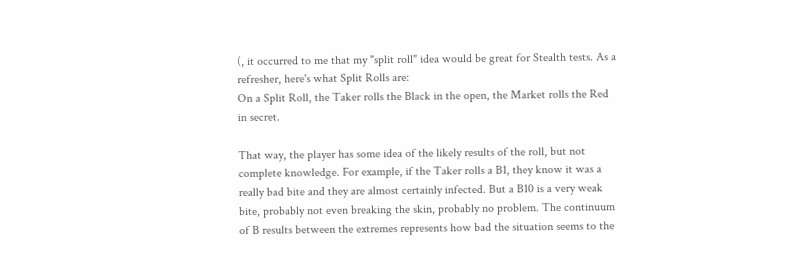(, it occurred to me that my "split roll" idea would be great for Stealth tests. As a refresher, here's what Split Rolls are:
On a Split Roll, the Taker rolls the Black in the open, the Market rolls the Red in secret.

That way, the player has some idea of the likely results of the roll, but not complete knowledge. For example, if the Taker rolls a B1, they know it was a really bad bite and they are almost certainly infected. But a B10 is a very weak bite, probably not even breaking the skin, probably no problem. The continuum of B results between the extremes represents how bad the situation seems to the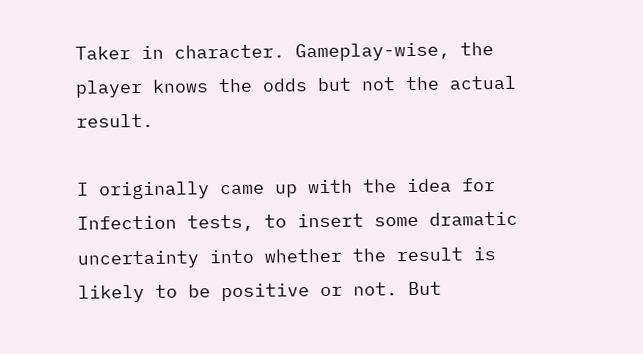Taker in character. Gameplay-wise, the player knows the odds but not the actual result.

I originally came up with the idea for Infection tests, to insert some dramatic uncertainty into whether the result is likely to be positive or not. But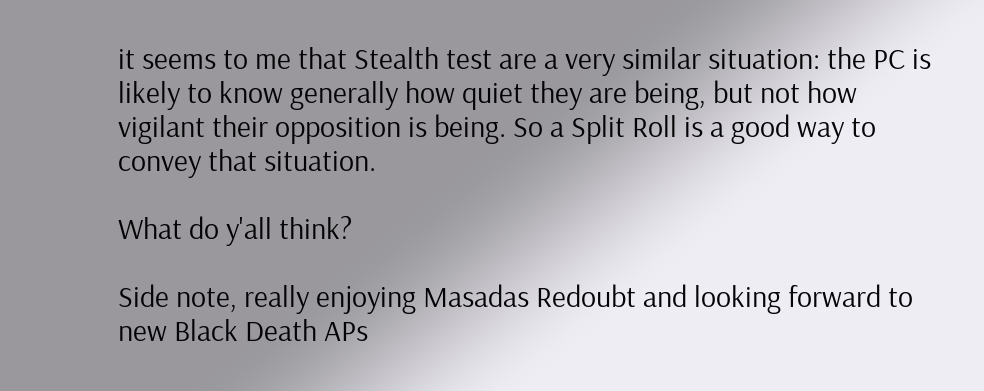it seems to me that Stealth test are a very similar situation: the PC is likely to know generally how quiet they are being, but not how vigilant their opposition is being. So a Split Roll is a good way to convey that situation.

What do y'all think?

Side note, really enjoying Masadas Redoubt and looking forward to new Black Death APs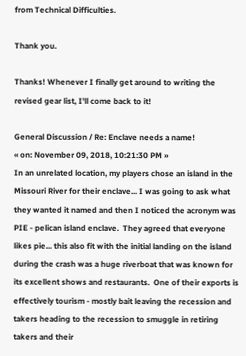from Technical Difficulties.

Thank you.

Thanks! Whenever I finally get around to writing the revised gear list, I'll come back to it!

General Discussion / Re: Enclave needs a name!
« on: November 09, 2018, 10:21:30 PM »
In an unrelated location, my players chose an island in the Missouri River for their enclave... I was going to ask what they wanted it named and then I noticed the acronym was PIE - pelican island enclave.  They agreed that everyone likes pie... this also fit with the initial landing on the island during the crash was a huge riverboat that was known for its excellent shows and restaurants.  One of their exports is effectively tourism - mostly bait leaving the recession and takers heading to the recession to smuggle in retiring takers and their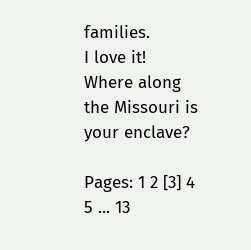families.
I love it! Where along the Missouri is your enclave?

Pages: 1 2 [3] 4 5 ... 13